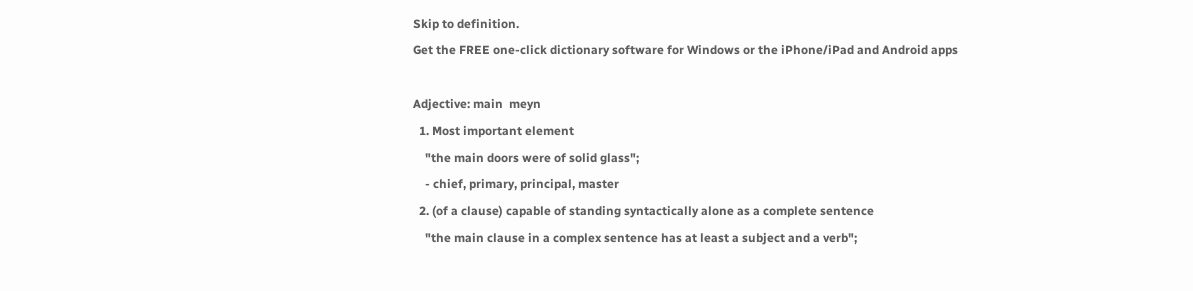Skip to definition.
Get the FREE one-click dictionary software for Windows or the iPhone/iPad and Android apps

Adjective: main  meyn
  1. Most important element
    "the main doors were of solid glass";
    - chief, primary, principal, master
  2. (of a clause) capable of standing syntactically alone as a complete sentence
    "the main clause in a complex sentence has at least a subject and a verb";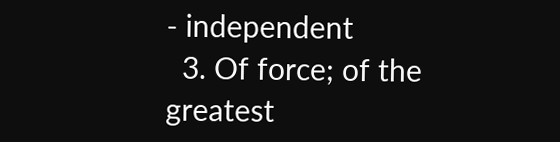- independent
  3. Of force; of the greatest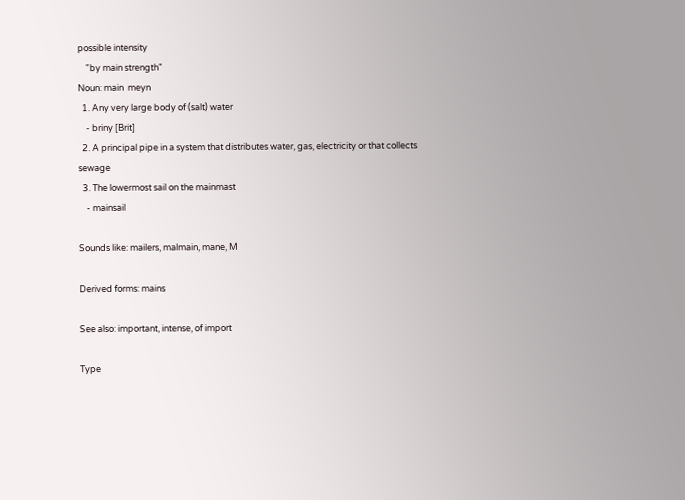possible intensity
    "by main strength"
Noun: main  meyn
  1. Any very large body of (salt) water
    - briny [Brit]
  2. A principal pipe in a system that distributes water, gas, electricity or that collects sewage
  3. The lowermost sail on the mainmast
    - mainsail

Sounds like: mailers, malmain, mane, M

Derived forms: mains

See also: important, intense, of import

Type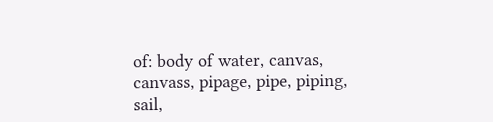of: body of water, canvas, canvass, pipage, pipe, piping, sail,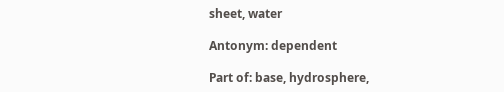sheet, water

Antonym: dependent

Part of: base, hydrosphere,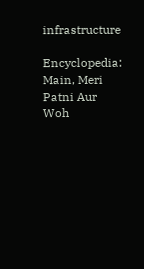infrastructure

Encyclopedia: Main, Meri Patni Aur Woh